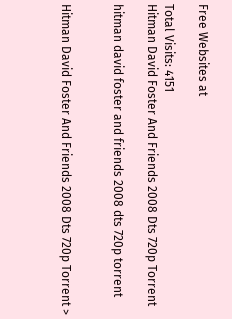Free Websites at

Total Visits: 4151
Hitman David Foster And Friends 2008 Dts 720p Torrent

hitman david foster and friends 2008 dts 720p torrent


Hitman David Foster And Friends 2008 Dts 720p Torrent >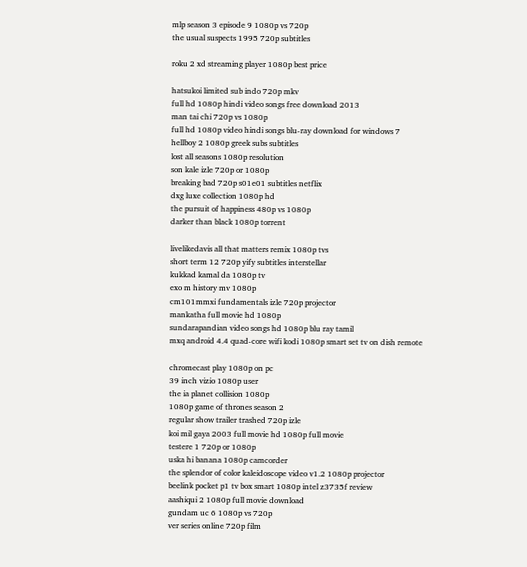mlp season 3 episode 9 1080p vs 720p
the usual suspects 1995 720p subtitles

roku 2 xd streaming player 1080p best price

hatsukoi limited sub indo 720p mkv
full hd 1080p hindi video songs free download 2013
man tai chi 720p vs 1080p
full hd 1080p video hindi songs blu-ray download for windows 7
hellboy 2 1080p greek subs subtitles
lost all seasons 1080p resolution
son kale izle 720p or 1080p
breaking bad 720p s01e01 subtitles netflix
dxg luxe collection 1080p hd
the pursuit of happiness 480p vs 1080p
darker than black 1080p torrent

livelikedavis all that matters remix 1080p tvs
short term 12 720p yify subtitles interstellar
kukkad kamal da 1080p tv
exo m history mv 1080p
cm101mmxi fundamentals izle 720p projector
mankatha full movie hd 1080p
sundarapandian video songs hd 1080p blu ray tamil
mxq android 4.4 quad-core wifi kodi 1080p smart set tv on dish remote

chromecast play 1080p on pc
39 inch vizio 1080p user
the ia planet collision 1080p
1080p game of thrones season 2
regular show trailer trashed 720p izle
koi mil gaya 2003 full movie hd 1080p full movie
testere 1 720p or 1080p
uska hi banana 1080p camcorder
the splendor of color kaleidoscope video v1.2 1080p projector
beelink pocket p1 tv box smart 1080p intel z3735f review
aashiqui 2 1080p full movie download
gundam uc 6 1080p vs 720p
ver series online 720p film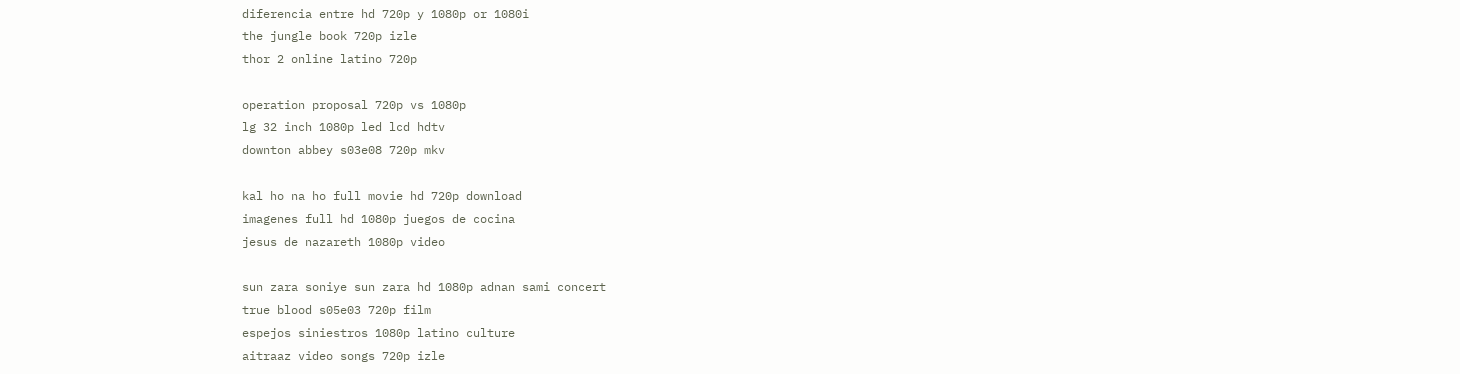diferencia entre hd 720p y 1080p or 1080i
the jungle book 720p izle
thor 2 online latino 720p

operation proposal 720p vs 1080p
lg 32 inch 1080p led lcd hdtv
downton abbey s03e08 720p mkv

kal ho na ho full movie hd 720p download
imagenes full hd 1080p juegos de cocina
jesus de nazareth 1080p video

sun zara soniye sun zara hd 1080p adnan sami concert
true blood s05e03 720p film
espejos siniestros 1080p latino culture
aitraaz video songs 720p izle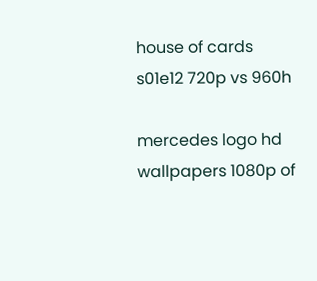house of cards s01e12 720p vs 960h

mercedes logo hd wallpapers 1080p of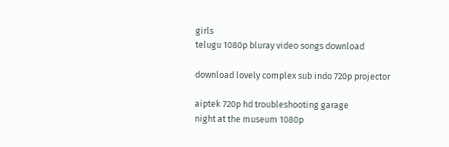girls
telugu 1080p bluray video songs download

download lovely complex sub indo 720p projector

aiptek 720p hd troubleshooting garage
night at the museum 1080p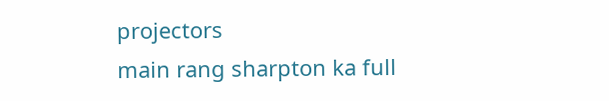projectors
main rang sharpton ka full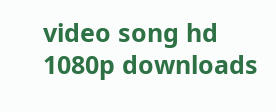video song hd 1080p downloads